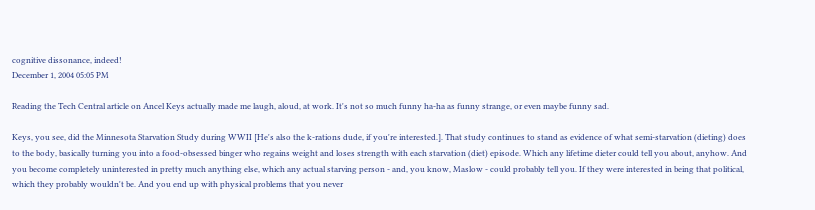cognitive dissonance, indeed!
December 1, 2004 05:05 PM

Reading the Tech Central article on Ancel Keys actually made me laugh, aloud, at work. It's not so much funny ha-ha as funny strange, or even maybe funny sad.

Keys, you see, did the Minnesota Starvation Study during WWII [He's also the k-rations dude, if you're interested.]. That study continues to stand as evidence of what semi-starvation (dieting) does to the body, basically turning you into a food-obsessed binger who regains weight and loses strength with each starvation (diet) episode. Which any lifetime dieter could tell you about, anyhow. And you become completely uninterested in pretty much anything else, which any actual starving person - and, you know, Maslow - could probably tell you. If they were interested in being that political, which they probably wouldn't be. And you end up with physical problems that you never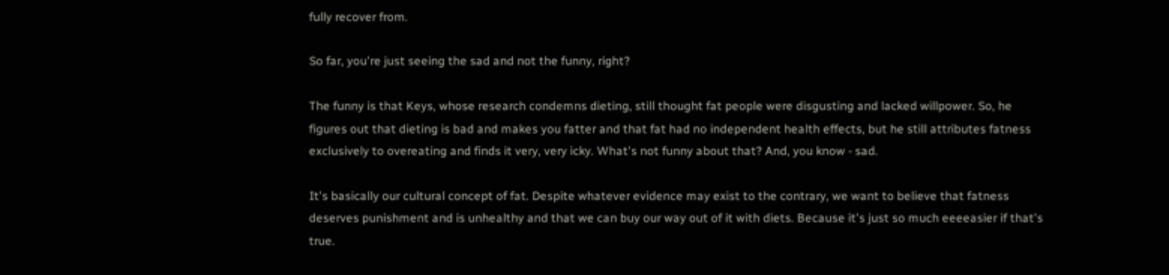fully recover from.

So far, you're just seeing the sad and not the funny, right?

The funny is that Keys, whose research condemns dieting, still thought fat people were disgusting and lacked willpower. So, he figures out that dieting is bad and makes you fatter and that fat had no independent health effects, but he still attributes fatness exclusively to overeating and finds it very, very icky. What's not funny about that? And, you know - sad.

It's basically our cultural concept of fat. Despite whatever evidence may exist to the contrary, we want to believe that fatness deserves punishment and is unhealthy and that we can buy our way out of it with diets. Because it's just so much eeeeasier if that's true.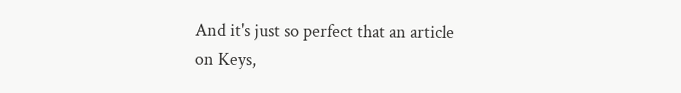And it's just so perfect that an article on Keys,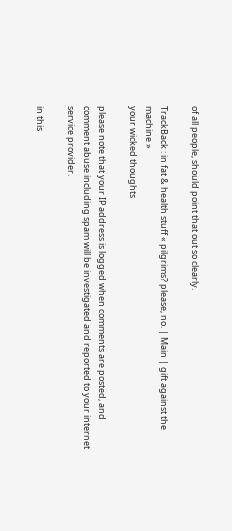of all people, should point that out so clearly.

TrackBack : in fat & health stuff « pilgrims? please, no. | Main | gift against the machine »
your wicked thoughts

please note that your IP address is logged when comments are posted, and comment abuse including spam will be investigated and reported to your internet service provider.

in this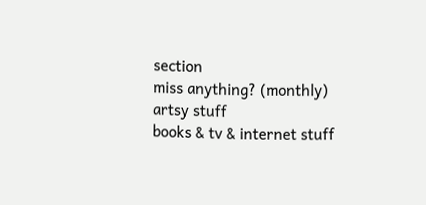section
miss anything? (monthly)
artsy stuff
books & tv & internet stuff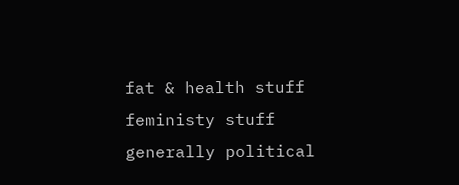fat & health stuff
feministy stuff
generally political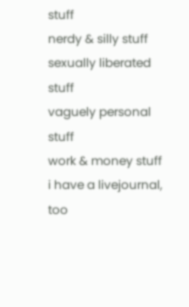stuff
nerdy & silly stuff
sexually liberated stuff
vaguely personal stuff
work & money stuff
i have a livejournal, too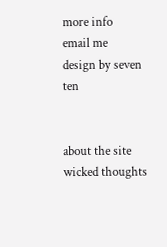more info
email me
design by seven ten


about the site wicked thoughts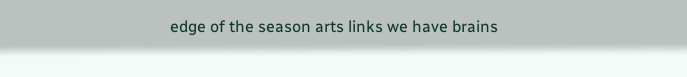edge of the season arts links we have brains